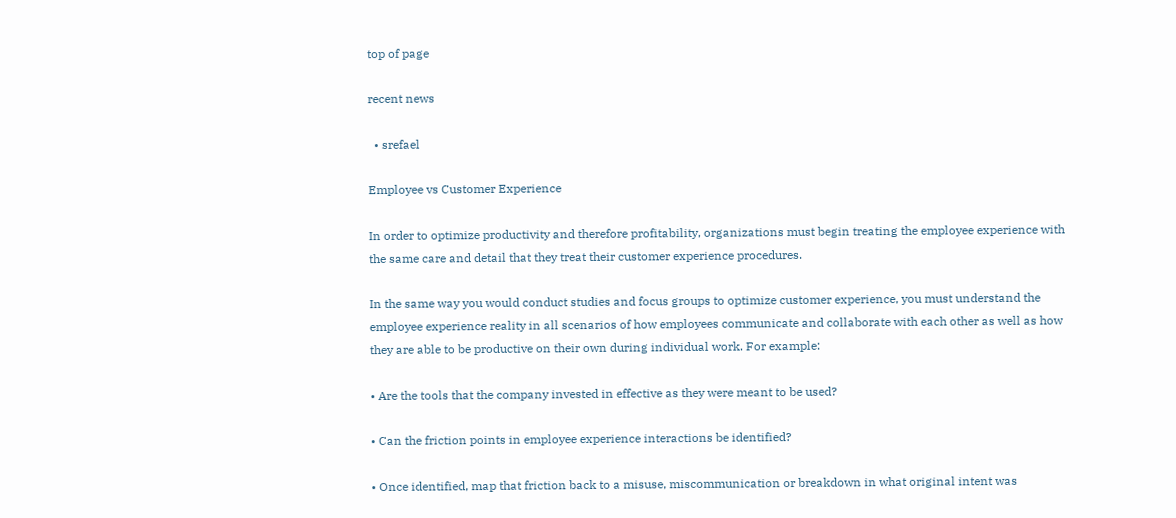top of page

recent news

  • srefael

Employee vs Customer Experience

In order to optimize productivity and therefore profitability, organizations must begin treating the employee experience with the same care and detail that they treat their customer experience procedures.

In the same way you would conduct studies and focus groups to optimize customer experience, you must understand the employee experience reality in all scenarios of how employees communicate and collaborate with each other as well as how they are able to be productive on their own during individual work. For example:

• Are the tools that the company invested in effective as they were meant to be used?

• Can the friction points in employee experience interactions be identified?

• Once identified, map that friction back to a misuse, miscommunication or breakdown in what original intent was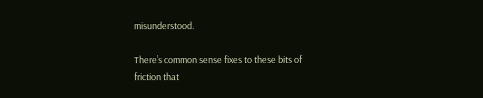misunderstood.

There’s common sense fixes to these bits of friction that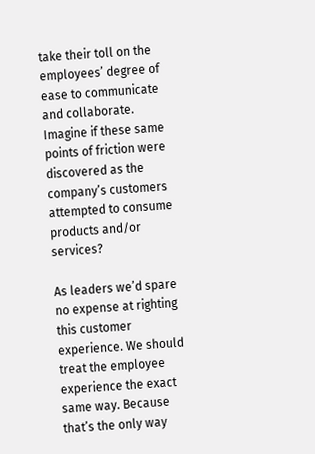take their toll on the employees’ degree of ease to communicate and collaborate. Imagine if these same points of friction were discovered as the company’s customers attempted to consume products and/or services?

As leaders we’d spare no expense at righting this customer experience. We should treat the employee experience the exact same way. Because that’s the only way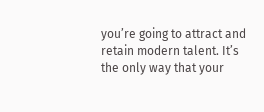you’re going to attract and retain modern talent. It’s the only way that your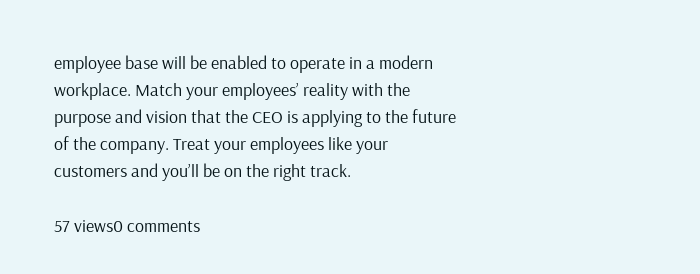employee base will be enabled to operate in a modern workplace. Match your employees’ reality with the purpose and vision that the CEO is applying to the future of the company. Treat your employees like your customers and you’ll be on the right track.

57 views0 comments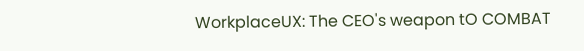WorkplaceUX: The CEO's weapon tO COMBAT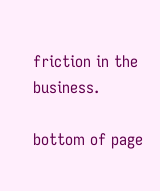friction in the business.

bottom of page